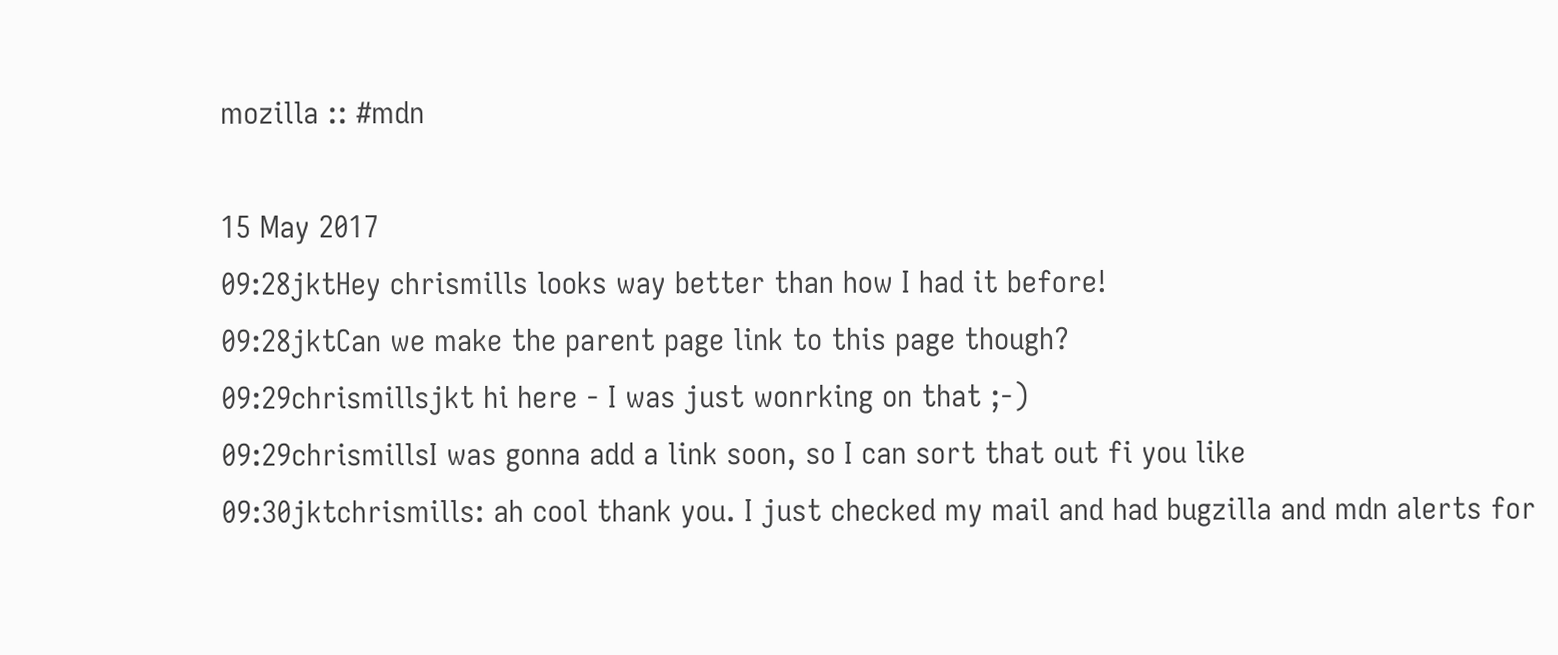mozilla :: #mdn

15 May 2017
09:28jktHey chrismills looks way better than how I had it before!
09:28jktCan we make the parent page link to this page though?
09:29chrismillsjkt hi here - I was just wonrking on that ;-)
09:29chrismillsI was gonna add a link soon, so I can sort that out fi you like
09:30jktchrismills: ah cool thank you. I just checked my mail and had bugzilla and mdn alerts for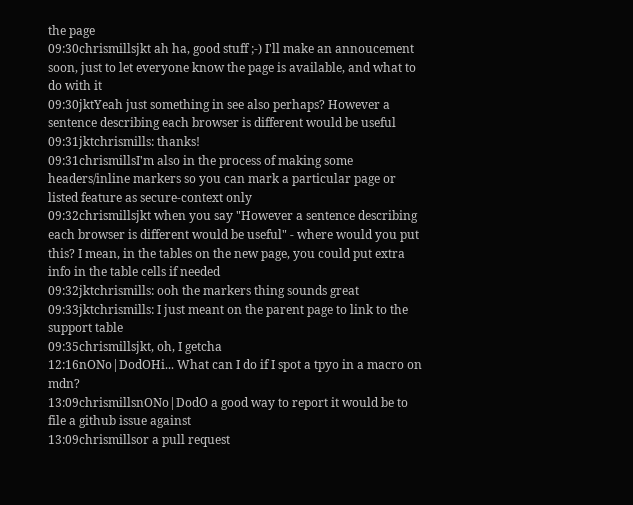the page
09:30chrismillsjkt ah ha, good stuff ;-) I'll make an annoucement soon, just to let everyone know the page is available, and what to do with it
09:30jktYeah just something in see also perhaps? However a sentence describing each browser is different would be useful
09:31jktchrismills: thanks!
09:31chrismillsI'm also in the process of making some headers/inline markers so you can mark a particular page or listed feature as secure-context only
09:32chrismillsjkt when you say "However a sentence describing each browser is different would be useful" - where would you put this? I mean, in the tables on the new page, you could put extra info in the table cells if needed
09:32jktchrismills: ooh the markers thing sounds great
09:33jktchrismills: I just meant on the parent page to link to the support table
09:35chrismillsjkt, oh, I getcha
12:16nONo|DodOHi... What can I do if I spot a tpyo in a macro on mdn?
13:09chrismillsnONo|DodO a good way to report it would be to file a github issue against
13:09chrismillsor a pull request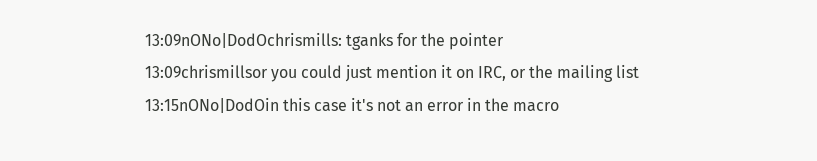13:09nONo|DodOchrismills: tganks for the pointer
13:09chrismillsor you could just mention it on IRC, or the mailing list
13:15nONo|DodOin this case it's not an error in the macro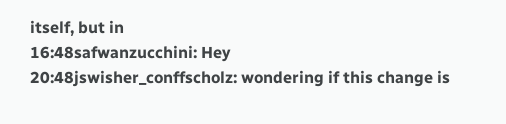itself, but in
16:48safwanzucchini: Hey
20:48jswisher_conffscholz: wondering if this change is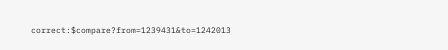correct:$compare?from=1239431&to=1242013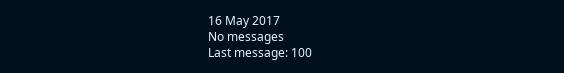16 May 2017
No messages
Last message: 100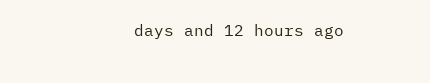days and 12 hours ago